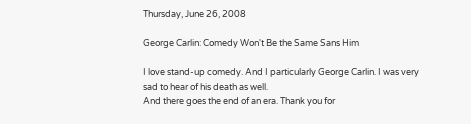Thursday, June 26, 2008

George Carlin: Comedy Won't Be the Same Sans Him

I love stand-up comedy. And I particularly George Carlin. I was very sad to hear of his death as well.
And there goes the end of an era. Thank you for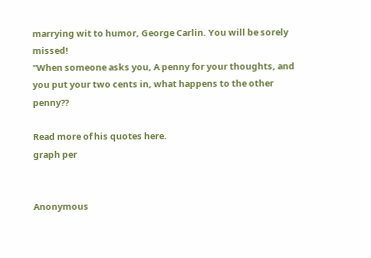marrying wit to humor, George Carlin. You will be sorely missed!
"When someone asks you, A penny for your thoughts, and you put your two cents in, what happens to the other penny??

Read more of his quotes here.
graph per


Anonymous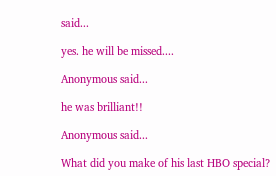said...

yes. he will be missed....

Anonymous said...

he was brilliant!!

Anonymous said...

What did you make of his last HBO special?